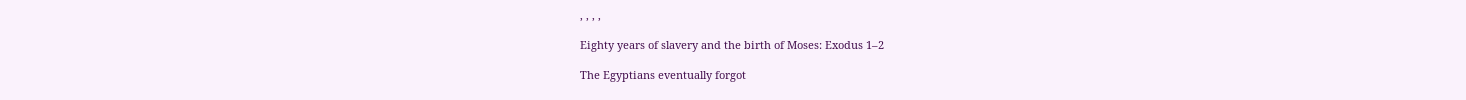, , , ,

Eighty years of slavery and the birth of Moses: Exodus 1–2

The Egyptians eventually forgot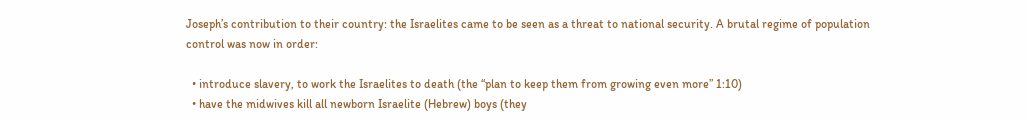Joseph’s contribution to their country: the Israelites came to be seen as a threat to national security. A brutal regime of population control was now in order:

  • introduce slavery, to work the Israelites to death (the “plan to keep them from growing even more” 1:10)
  • have the midwives kill all newborn Israelite (Hebrew) boys (they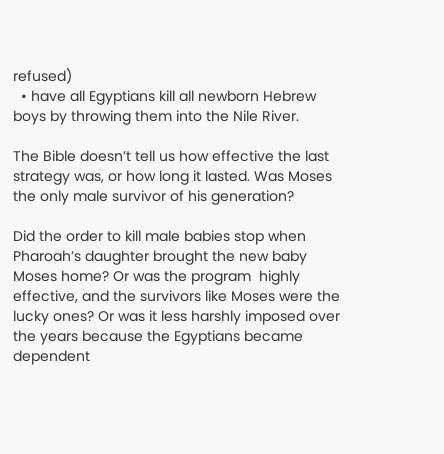refused)
  • have all Egyptians kill all newborn Hebrew boys by throwing them into the Nile River.

The Bible doesn’t tell us how effective the last strategy was, or how long it lasted. Was Moses the only male survivor of his generation?

Did the order to kill male babies stop when Pharoah’s daughter brought the new baby Moses home? Or was the program  highly effective, and the survivors like Moses were the lucky ones? Or was it less harshly imposed over the years because the Egyptians became dependent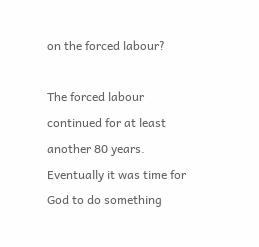on the forced labour?

The forced labour continued for at least another 80 years. Eventually it was time for God to do something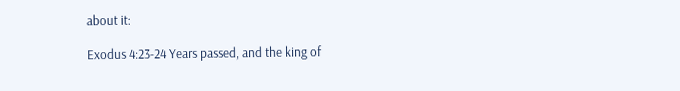about it:

Exodus 4:23-24 Years passed, and the king of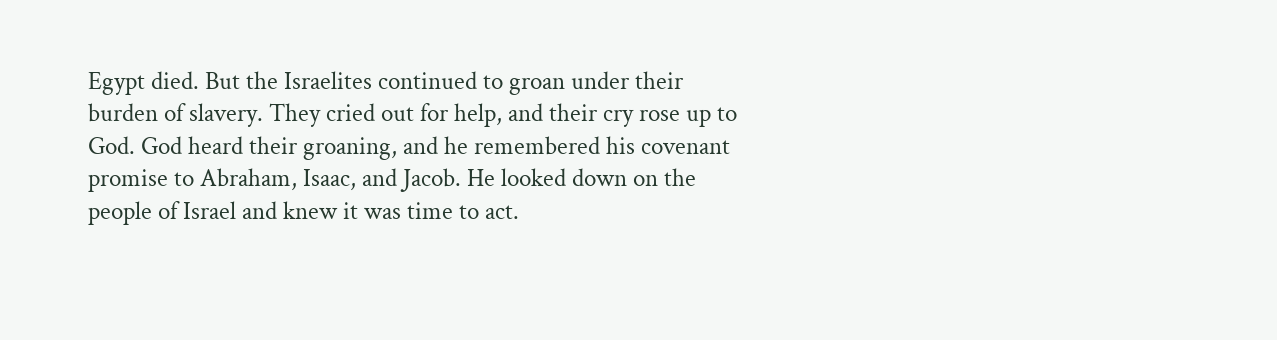Egypt died. But the Israelites continued to groan under their burden of slavery. They cried out for help, and their cry rose up to God. God heard their groaning, and he remembered his covenant promise to Abraham, Isaac, and Jacob. He looked down on the people of Israel and knew it was time to act.